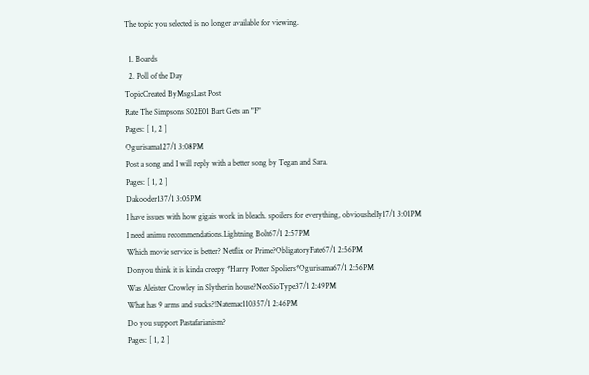The topic you selected is no longer available for viewing.

  1. Boards
  2. Poll of the Day
TopicCreated ByMsgsLast Post
Rate The Simpsons S02E01 Bart Gets an "F"
Pages: [ 1, 2 ]
Ogurisama127/1 3:08PM
Post a song and I will reply with a better song by Tegan and Sara.
Pages: [ 1, 2 ]
Dakooder137/1 3:05PM
I have issues with how gigais work in bleach. spoilers for everything, obvioushelIy17/1 3:01PM
I need animu recommendations.Lightning Bolt67/1 2:57PM
Which movie service is better? Netflix or Prime?ObligatoryFate67/1 2:56PM
Donyou think it is kinda creepy *Harry Potter Spoliers*Ogurisama67/1 2:56PM
Was Aleister Crowley in Slytherin house?NeoSioType37/1 2:49PM
What has 9 arms and sucks?!Natemac110357/1 2:46PM
Do you support Pastafarianism?
Pages: [ 1, 2 ]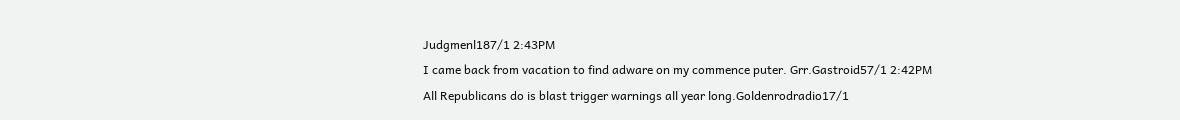Judgmenl187/1 2:43PM
I came back from vacation to find adware on my commence puter. Grr.Gastroid57/1 2:42PM
All Republicans do is blast trigger warnings all year long.Goldenrodradio17/1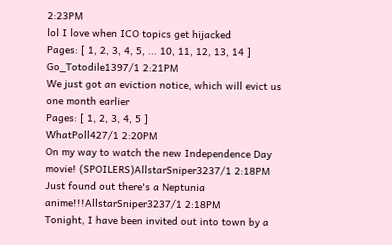2:23PM
lol I love when ICO topics get hijacked
Pages: [ 1, 2, 3, 4, 5, ... 10, 11, 12, 13, 14 ]
Go_Totodile1397/1 2:21PM
We just got an eviction notice, which will evict us one month earlier
Pages: [ 1, 2, 3, 4, 5 ]
WhatPoll427/1 2:20PM
On my way to watch the new Independence Day movie! (SPOILERS)AllstarSniper3237/1 2:18PM
Just found out there's a Neptunia anime!!!AllstarSniper3237/1 2:18PM
Tonight, I have been invited out into town by a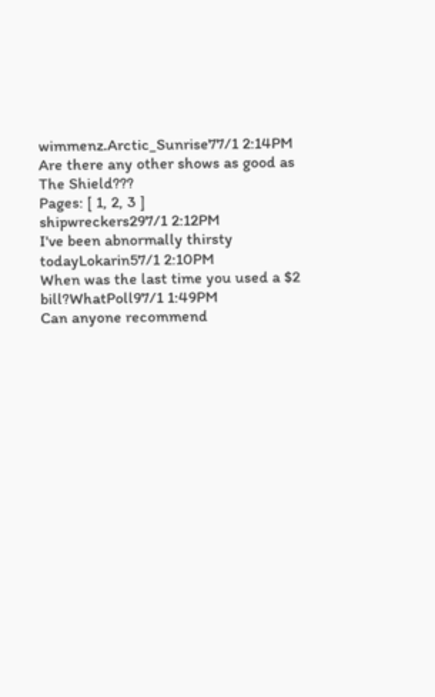wimmenz.Arctic_Sunrise77/1 2:14PM
Are there any other shows as good as The Shield???
Pages: [ 1, 2, 3 ]
shipwreckers297/1 2:12PM
I've been abnormally thirsty todayLokarin57/1 2:10PM
When was the last time you used a $2 bill?WhatPoll97/1 1:49PM
Can anyone recommend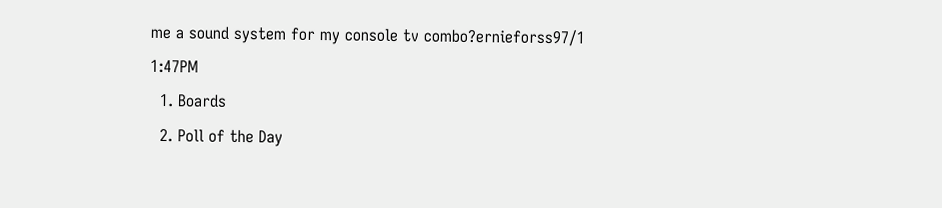me a sound system for my console tv combo?ernieforss97/1 1:47PM
  1. Boards
  2. Poll of the Day